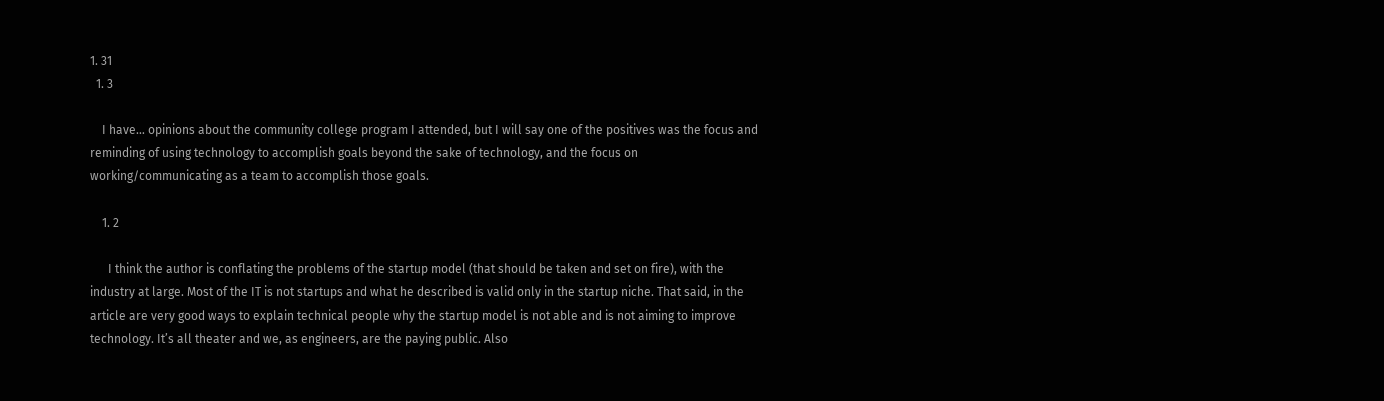1. 31
  1. 3

    I have… opinions about the community college program I attended, but I will say one of the positives was the focus and reminding of using technology to accomplish goals beyond the sake of technology, and the focus on working/communicating as a team to accomplish those goals.

    1. 2

      I think the author is conflating the problems of the startup model (that should be taken and set on fire), with the industry at large. Most of the IT is not startups and what he described is valid only in the startup niche. That said, in the article are very good ways to explain technical people why the startup model is not able and is not aiming to improve technology. It’s all theater and we, as engineers, are the paying public. Also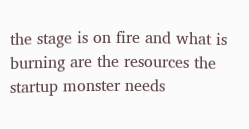the stage is on fire and what is burning are the resources the startup monster needs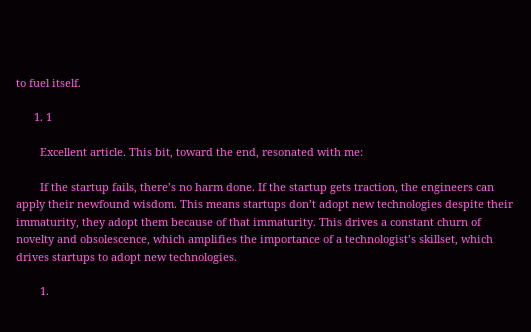to fuel itself.

      1. 1

        Excellent article. This bit, toward the end, resonated with me:

        If the startup fails, there’s no harm done. If the startup gets traction, the engineers can apply their newfound wisdom. This means startups don’t adopt new technologies despite their immaturity, they adopt them because of that immaturity. This drives a constant churn of novelty and obsolescence, which amplifies the importance of a technologist’s skillset, which drives startups to adopt new technologies.

        1.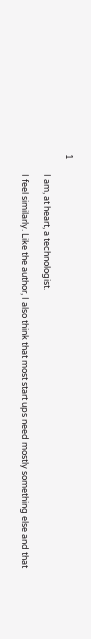1

          I am, at heart, a technologist.

          I feel similarly. Like the author, I also think that most start ups need mostly something else and that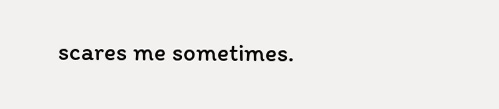scares me sometimes.